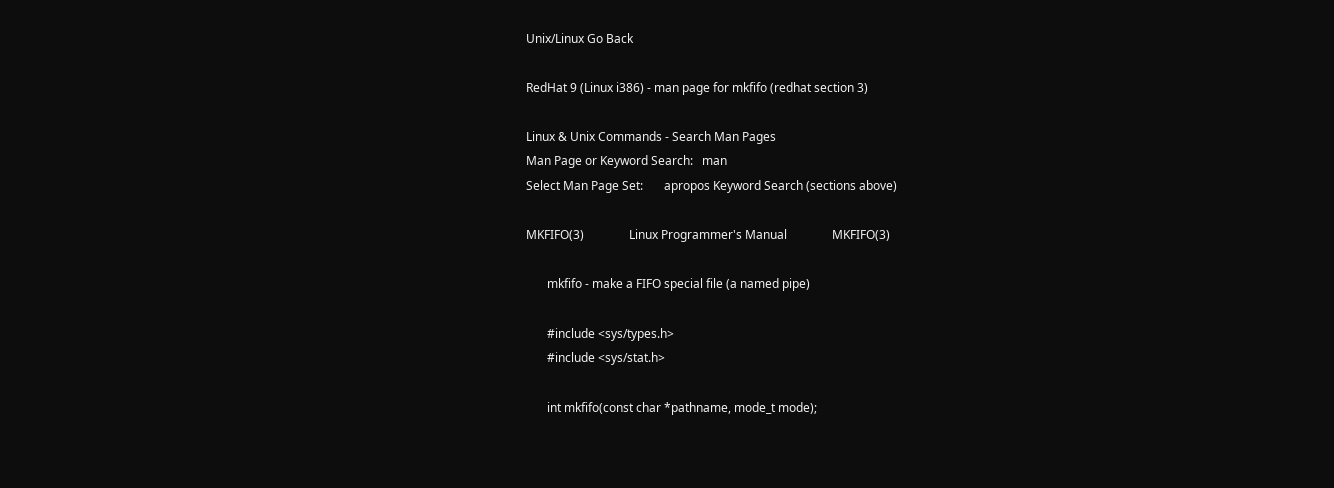Unix/Linux Go Back

RedHat 9 (Linux i386) - man page for mkfifo (redhat section 3)

Linux & Unix Commands - Search Man Pages
Man Page or Keyword Search:   man
Select Man Page Set:       apropos Keyword Search (sections above)

MKFIFO(3)               Linux Programmer's Manual               MKFIFO(3)

       mkfifo - make a FIFO special file (a named pipe)

       #include <sys/types.h>
       #include <sys/stat.h>

       int mkfifo(const char *pathname, mode_t mode);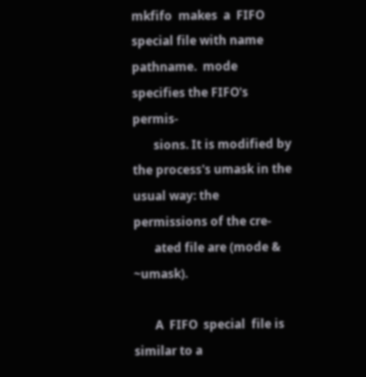mkfifo  makes  a  FIFO special file with name pathname.  mode specifies the FIFO's permis-
       sions. It is modified by the process's umask in the usual way: the permissions of the cre-
       ated file are (mode & ~umask).

       A  FIFO  special  file is similar to a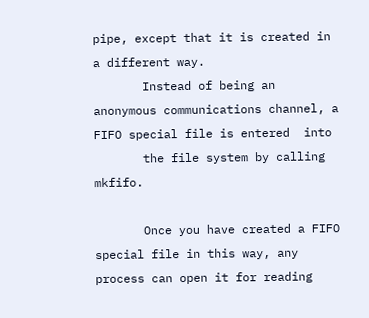pipe, except that it is created in a different way.
       Instead of being an anonymous communications channel, a FIFO special file is entered  into
       the file system by calling mkfifo.

       Once you have created a FIFO special file in this way, any process can open it for reading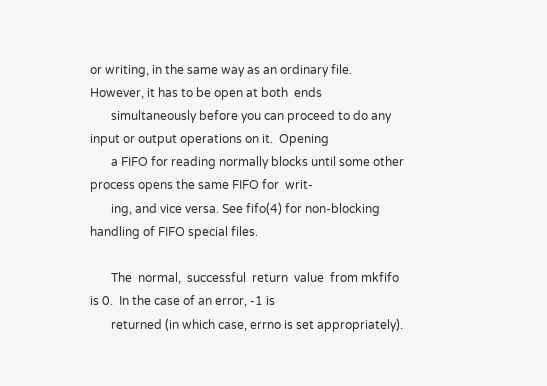or writing, in the same way as an ordinary file.  However, it has to be open at both  ends
       simultaneously before you can proceed to do any input or output operations on it.  Opening
       a FIFO for reading normally blocks until some other process opens the same FIFO for  writ-
       ing, and vice versa. See fifo(4) for non-blocking handling of FIFO special files.

       The  normal,  successful  return  value  from mkfifo is 0.  In the case of an error, -1 is
       returned (in which case, errno is set appropriately).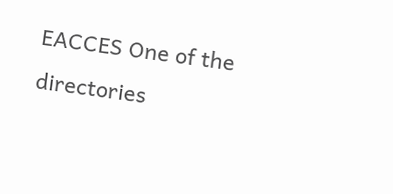EACCES One of the directories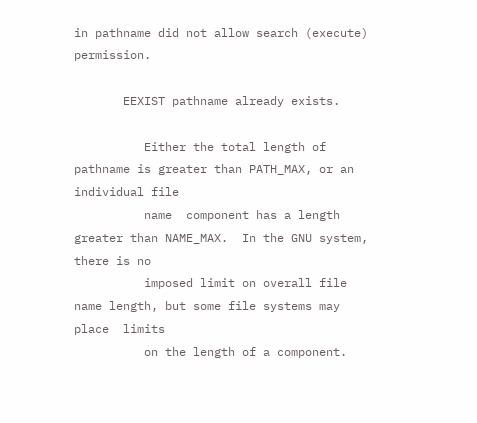in pathname did not allow search (execute) permission.

       EEXIST pathname already exists.

          Either the total length of pathname is greater than PATH_MAX, or an individual file
          name  component has a length greater than NAME_MAX.  In the GNU system, there is no
          imposed limit on overall file name length, but some file systems may  place  limits
          on the length of a component.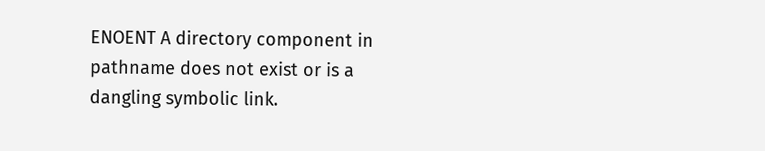ENOENT A directory component in pathname does not exist or is a dangling symbolic link.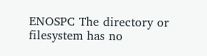ENOSPC The directory or filesystem has no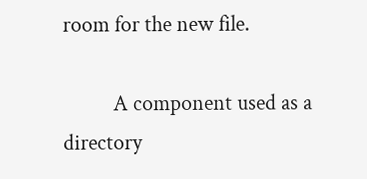room for the new file.

          A component used as a directory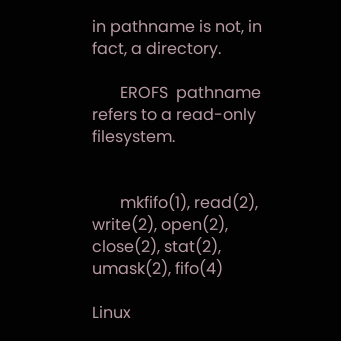in pathname is not, in fact, a directory.

       EROFS  pathname refers to a read-only filesystem.


       mkfifo(1), read(2), write(2), open(2), close(2), stat(2), umask(2), fifo(4)

Linux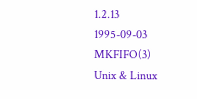1.2.13                    1995-09-03                  MKFIFO(3)
Unix & Linux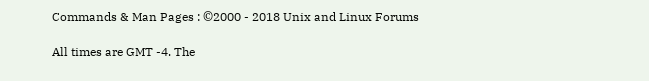Commands & Man Pages : ©2000 - 2018 Unix and Linux Forums

All times are GMT -4. The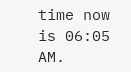time now is 06:05 AM.